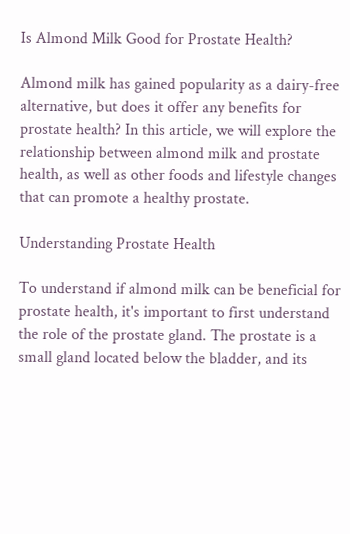Is Almond Milk Good for Prostate Health?

Almond milk has gained popularity as a dairy-free alternative, but does it offer any benefits for prostate health? In this article, we will explore the relationship between almond milk and prostate health, as well as other foods and lifestyle changes that can promote a healthy prostate.

Understanding Prostate Health

To understand if almond milk can be beneficial for prostate health, it's important to first understand the role of the prostate gland. The prostate is a small gland located below the bladder, and its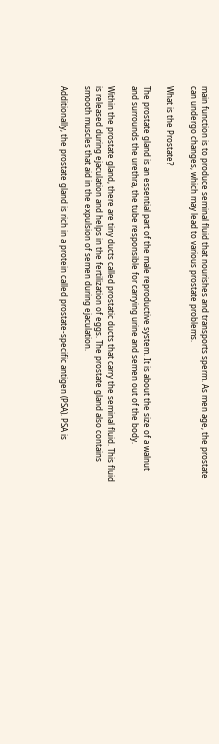main function is to produce seminal fluid that nourishes and transports sperm. As men age, the prostate can undergo changes, which may lead to various prostate problems.

What is the Prostate?

The prostate gland is an essential part of the male reproductive system. It is about the size of a walnut and surrounds the urethra, the tube responsible for carrying urine and semen out of the body.

Within the prostate gland, there are tiny ducts called prostatic ducts that carry the seminal fluid. This fluid is released during ejaculation and helps in the fertilization of eggs. The prostate gland also contains smooth muscles that aid in the expulsion of semen during ejaculation.

Additionally, the prostate gland is rich in a protein called prostate-specific antigen (PSA). PSA is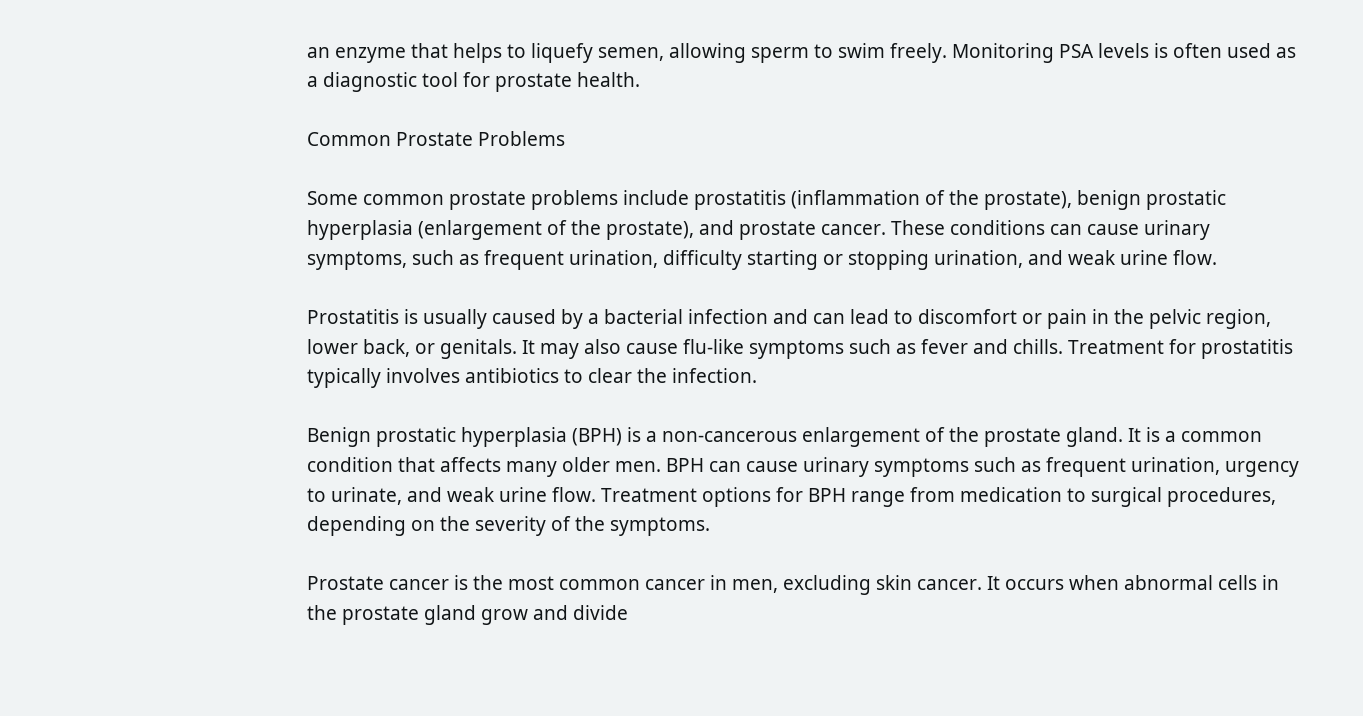an enzyme that helps to liquefy semen, allowing sperm to swim freely. Monitoring PSA levels is often used as a diagnostic tool for prostate health.

Common Prostate Problems

Some common prostate problems include prostatitis (inflammation of the prostate), benign prostatic hyperplasia (enlargement of the prostate), and prostate cancer. These conditions can cause urinary symptoms, such as frequent urination, difficulty starting or stopping urination, and weak urine flow.

Prostatitis is usually caused by a bacterial infection and can lead to discomfort or pain in the pelvic region, lower back, or genitals. It may also cause flu-like symptoms such as fever and chills. Treatment for prostatitis typically involves antibiotics to clear the infection.

Benign prostatic hyperplasia (BPH) is a non-cancerous enlargement of the prostate gland. It is a common condition that affects many older men. BPH can cause urinary symptoms such as frequent urination, urgency to urinate, and weak urine flow. Treatment options for BPH range from medication to surgical procedures, depending on the severity of the symptoms.

Prostate cancer is the most common cancer in men, excluding skin cancer. It occurs when abnormal cells in the prostate gland grow and divide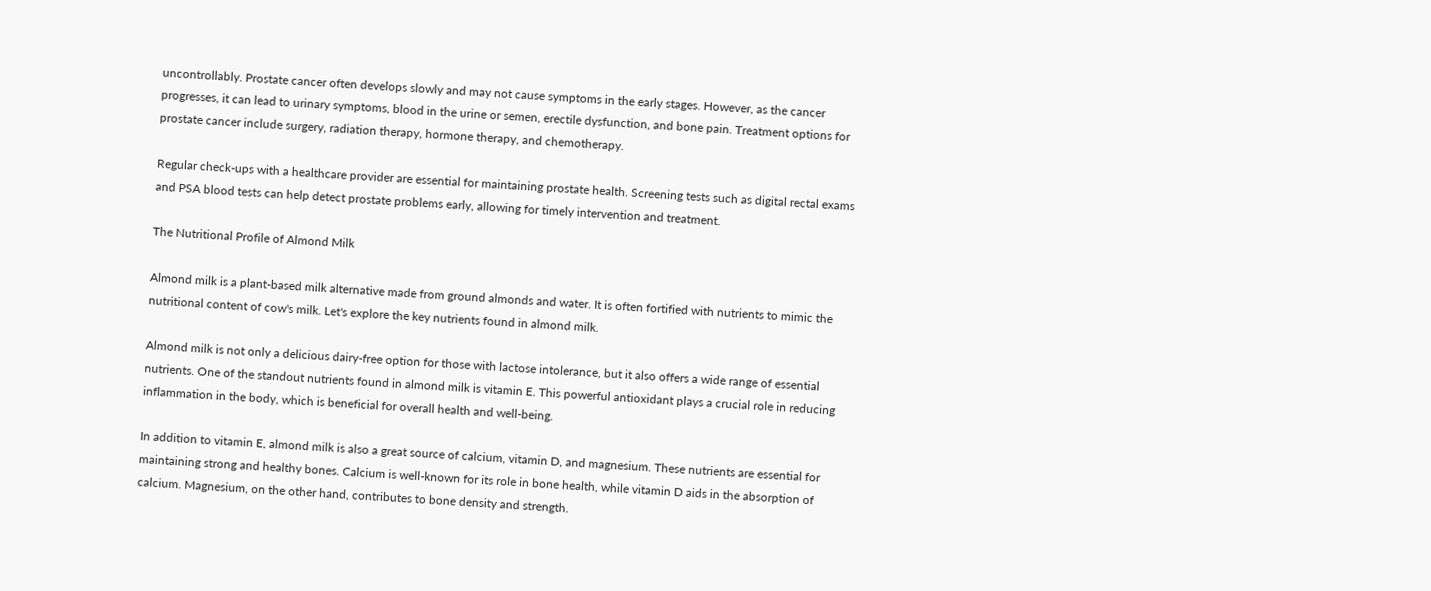uncontrollably. Prostate cancer often develops slowly and may not cause symptoms in the early stages. However, as the cancer progresses, it can lead to urinary symptoms, blood in the urine or semen, erectile dysfunction, and bone pain. Treatment options for prostate cancer include surgery, radiation therapy, hormone therapy, and chemotherapy.

Regular check-ups with a healthcare provider are essential for maintaining prostate health. Screening tests such as digital rectal exams and PSA blood tests can help detect prostate problems early, allowing for timely intervention and treatment.

The Nutritional Profile of Almond Milk

Almond milk is a plant-based milk alternative made from ground almonds and water. It is often fortified with nutrients to mimic the nutritional content of cow's milk. Let's explore the key nutrients found in almond milk.

Almond milk is not only a delicious dairy-free option for those with lactose intolerance, but it also offers a wide range of essential nutrients. One of the standout nutrients found in almond milk is vitamin E. This powerful antioxidant plays a crucial role in reducing inflammation in the body, which is beneficial for overall health and well-being.

In addition to vitamin E, almond milk is also a great source of calcium, vitamin D, and magnesium. These nutrients are essential for maintaining strong and healthy bones. Calcium is well-known for its role in bone health, while vitamin D aids in the absorption of calcium. Magnesium, on the other hand, contributes to bone density and strength.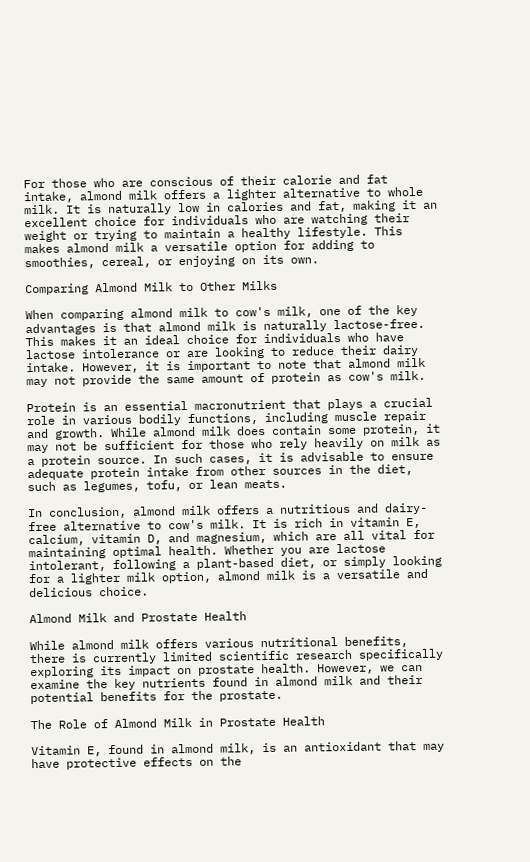For those who are conscious of their calorie and fat intake, almond milk offers a lighter alternative to whole milk. It is naturally low in calories and fat, making it an excellent choice for individuals who are watching their weight or trying to maintain a healthy lifestyle. This makes almond milk a versatile option for adding to smoothies, cereal, or enjoying on its own.

Comparing Almond Milk to Other Milks

When comparing almond milk to cow's milk, one of the key advantages is that almond milk is naturally lactose-free. This makes it an ideal choice for individuals who have lactose intolerance or are looking to reduce their dairy intake. However, it is important to note that almond milk may not provide the same amount of protein as cow's milk.

Protein is an essential macronutrient that plays a crucial role in various bodily functions, including muscle repair and growth. While almond milk does contain some protein, it may not be sufficient for those who rely heavily on milk as a protein source. In such cases, it is advisable to ensure adequate protein intake from other sources in the diet, such as legumes, tofu, or lean meats.

In conclusion, almond milk offers a nutritious and dairy-free alternative to cow's milk. It is rich in vitamin E, calcium, vitamin D, and magnesium, which are all vital for maintaining optimal health. Whether you are lactose intolerant, following a plant-based diet, or simply looking for a lighter milk option, almond milk is a versatile and delicious choice.

Almond Milk and Prostate Health

While almond milk offers various nutritional benefits, there is currently limited scientific research specifically exploring its impact on prostate health. However, we can examine the key nutrients found in almond milk and their potential benefits for the prostate.

The Role of Almond Milk in Prostate Health

Vitamin E, found in almond milk, is an antioxidant that may have protective effects on the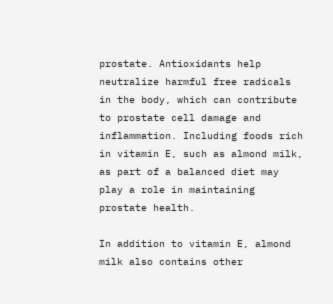prostate. Antioxidants help neutralize harmful free radicals in the body, which can contribute to prostate cell damage and inflammation. Including foods rich in vitamin E, such as almond milk, as part of a balanced diet may play a role in maintaining prostate health.

In addition to vitamin E, almond milk also contains other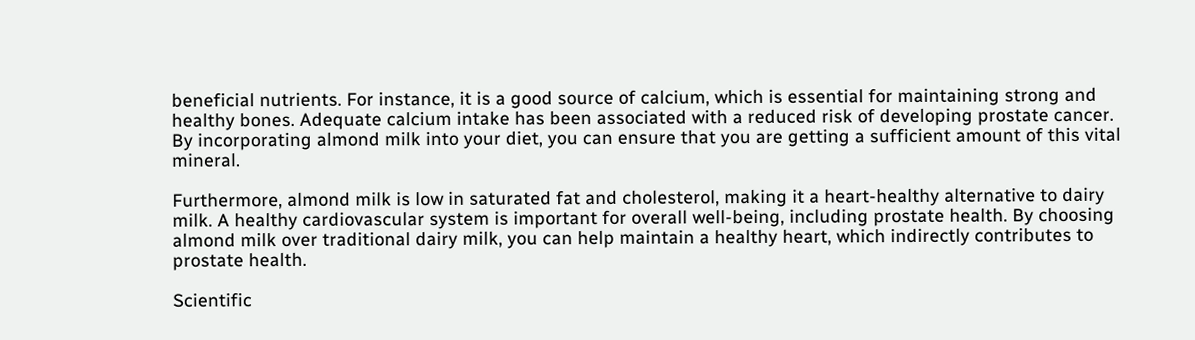beneficial nutrients. For instance, it is a good source of calcium, which is essential for maintaining strong and healthy bones. Adequate calcium intake has been associated with a reduced risk of developing prostate cancer. By incorporating almond milk into your diet, you can ensure that you are getting a sufficient amount of this vital mineral.

Furthermore, almond milk is low in saturated fat and cholesterol, making it a heart-healthy alternative to dairy milk. A healthy cardiovascular system is important for overall well-being, including prostate health. By choosing almond milk over traditional dairy milk, you can help maintain a healthy heart, which indirectly contributes to prostate health.

Scientific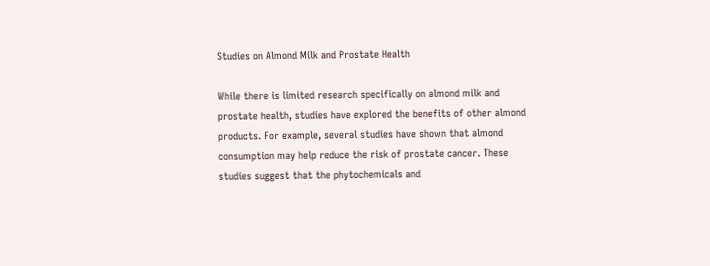Studies on Almond Milk and Prostate Health

While there is limited research specifically on almond milk and prostate health, studies have explored the benefits of other almond products. For example, several studies have shown that almond consumption may help reduce the risk of prostate cancer. These studies suggest that the phytochemicals and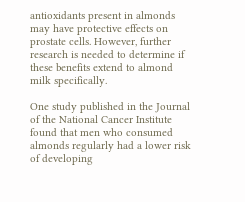antioxidants present in almonds may have protective effects on prostate cells. However, further research is needed to determine if these benefits extend to almond milk specifically.

One study published in the Journal of the National Cancer Institute found that men who consumed almonds regularly had a lower risk of developing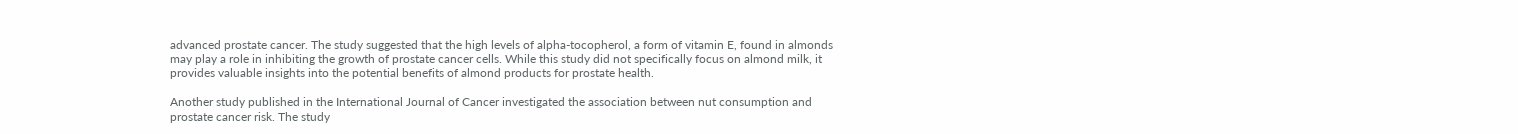advanced prostate cancer. The study suggested that the high levels of alpha-tocopherol, a form of vitamin E, found in almonds may play a role in inhibiting the growth of prostate cancer cells. While this study did not specifically focus on almond milk, it provides valuable insights into the potential benefits of almond products for prostate health.

Another study published in the International Journal of Cancer investigated the association between nut consumption and prostate cancer risk. The study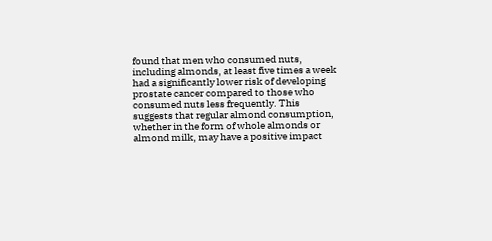found that men who consumed nuts, including almonds, at least five times a week had a significantly lower risk of developing prostate cancer compared to those who consumed nuts less frequently. This suggests that regular almond consumption, whether in the form of whole almonds or almond milk, may have a positive impact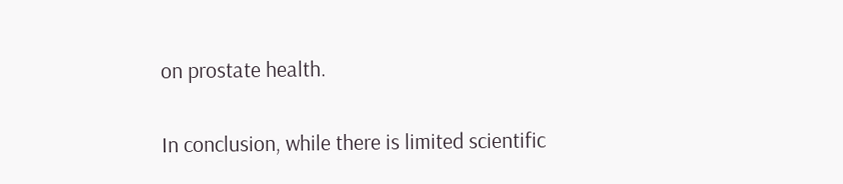on prostate health.

In conclusion, while there is limited scientific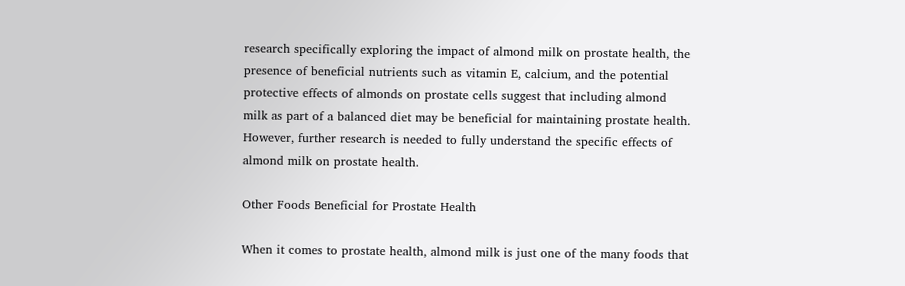research specifically exploring the impact of almond milk on prostate health, the presence of beneficial nutrients such as vitamin E, calcium, and the potential protective effects of almonds on prostate cells suggest that including almond milk as part of a balanced diet may be beneficial for maintaining prostate health. However, further research is needed to fully understand the specific effects of almond milk on prostate health.

Other Foods Beneficial for Prostate Health

When it comes to prostate health, almond milk is just one of the many foods that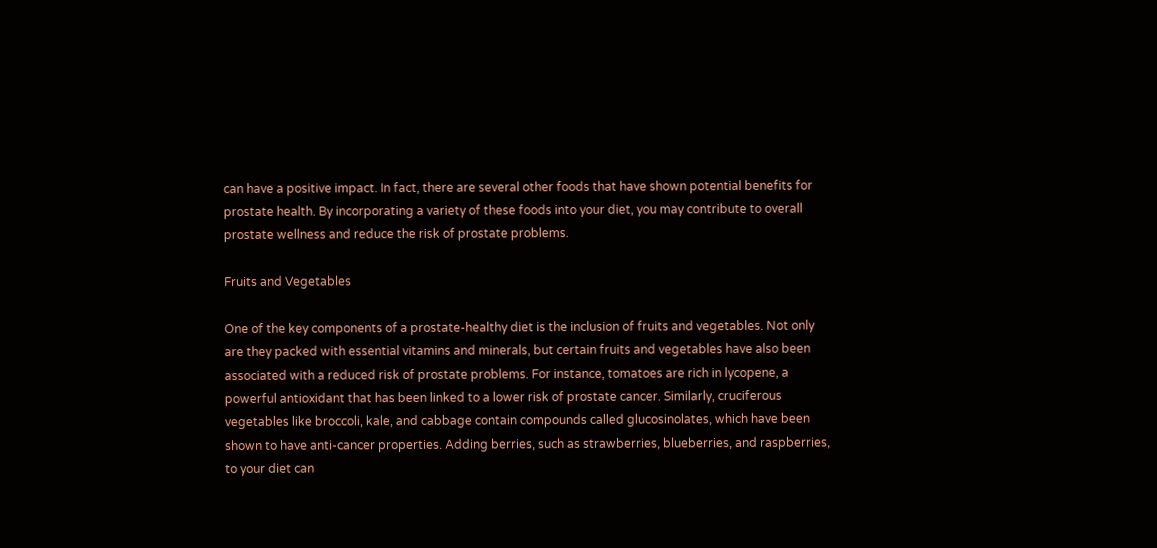can have a positive impact. In fact, there are several other foods that have shown potential benefits for prostate health. By incorporating a variety of these foods into your diet, you may contribute to overall prostate wellness and reduce the risk of prostate problems.

Fruits and Vegetables

One of the key components of a prostate-healthy diet is the inclusion of fruits and vegetables. Not only are they packed with essential vitamins and minerals, but certain fruits and vegetables have also been associated with a reduced risk of prostate problems. For instance, tomatoes are rich in lycopene, a powerful antioxidant that has been linked to a lower risk of prostate cancer. Similarly, cruciferous vegetables like broccoli, kale, and cabbage contain compounds called glucosinolates, which have been shown to have anti-cancer properties. Adding berries, such as strawberries, blueberries, and raspberries, to your diet can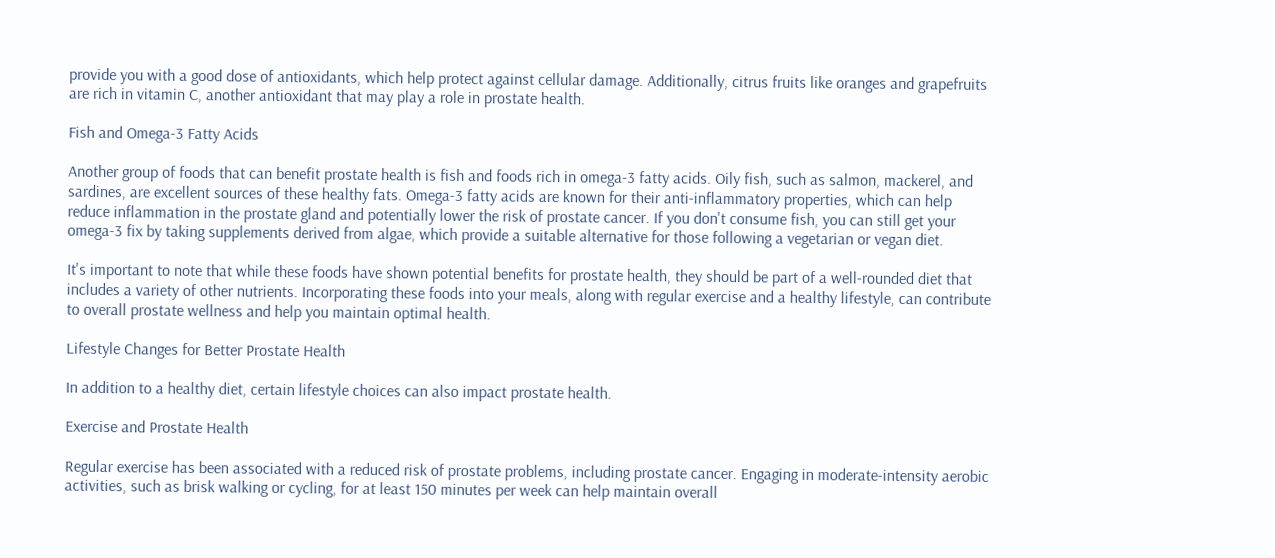provide you with a good dose of antioxidants, which help protect against cellular damage. Additionally, citrus fruits like oranges and grapefruits are rich in vitamin C, another antioxidant that may play a role in prostate health.

Fish and Omega-3 Fatty Acids

Another group of foods that can benefit prostate health is fish and foods rich in omega-3 fatty acids. Oily fish, such as salmon, mackerel, and sardines, are excellent sources of these healthy fats. Omega-3 fatty acids are known for their anti-inflammatory properties, which can help reduce inflammation in the prostate gland and potentially lower the risk of prostate cancer. If you don't consume fish, you can still get your omega-3 fix by taking supplements derived from algae, which provide a suitable alternative for those following a vegetarian or vegan diet.

It's important to note that while these foods have shown potential benefits for prostate health, they should be part of a well-rounded diet that includes a variety of other nutrients. Incorporating these foods into your meals, along with regular exercise and a healthy lifestyle, can contribute to overall prostate wellness and help you maintain optimal health.

Lifestyle Changes for Better Prostate Health

In addition to a healthy diet, certain lifestyle choices can also impact prostate health.

Exercise and Prostate Health

Regular exercise has been associated with a reduced risk of prostate problems, including prostate cancer. Engaging in moderate-intensity aerobic activities, such as brisk walking or cycling, for at least 150 minutes per week can help maintain overall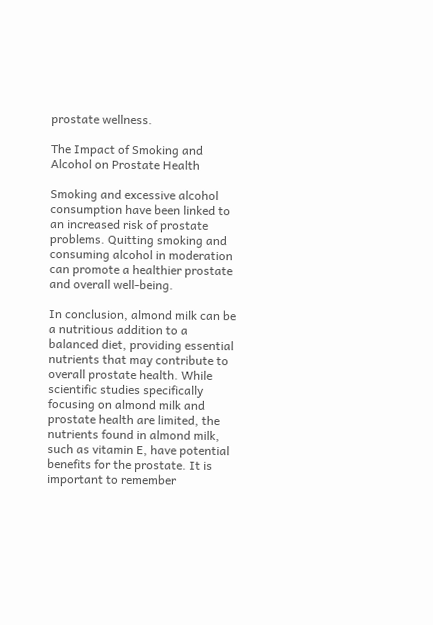prostate wellness.

The Impact of Smoking and Alcohol on Prostate Health

Smoking and excessive alcohol consumption have been linked to an increased risk of prostate problems. Quitting smoking and consuming alcohol in moderation can promote a healthier prostate and overall well-being.

In conclusion, almond milk can be a nutritious addition to a balanced diet, providing essential nutrients that may contribute to overall prostate health. While scientific studies specifically focusing on almond milk and prostate health are limited, the nutrients found in almond milk, such as vitamin E, have potential benefits for the prostate. It is important to remember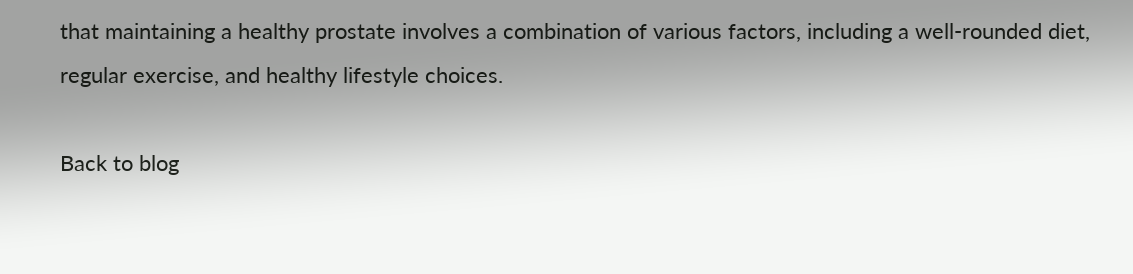that maintaining a healthy prostate involves a combination of various factors, including a well-rounded diet, regular exercise, and healthy lifestyle choices.

Back to blog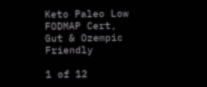Keto Paleo Low FODMAP Cert, Gut & Ozempic Friendly

1 of 12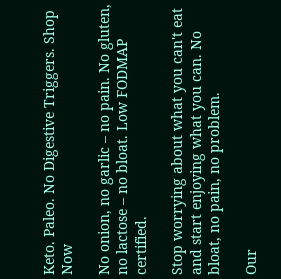Keto. Paleo. No Digestive Triggers. Shop Now

No onion, no garlic – no pain. No gluten, no lactose – no bloat. Low FODMAP certified.

Stop worrying about what you can't eat and start enjoying what you can. No bloat, no pain, no problem.

Our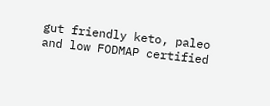gut friendly keto, paleo and low FODMAP certified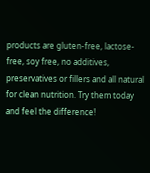products are gluten-free, lactose-free, soy free, no additives, preservatives or fillers and all natural for clean nutrition. Try them today and feel the difference!